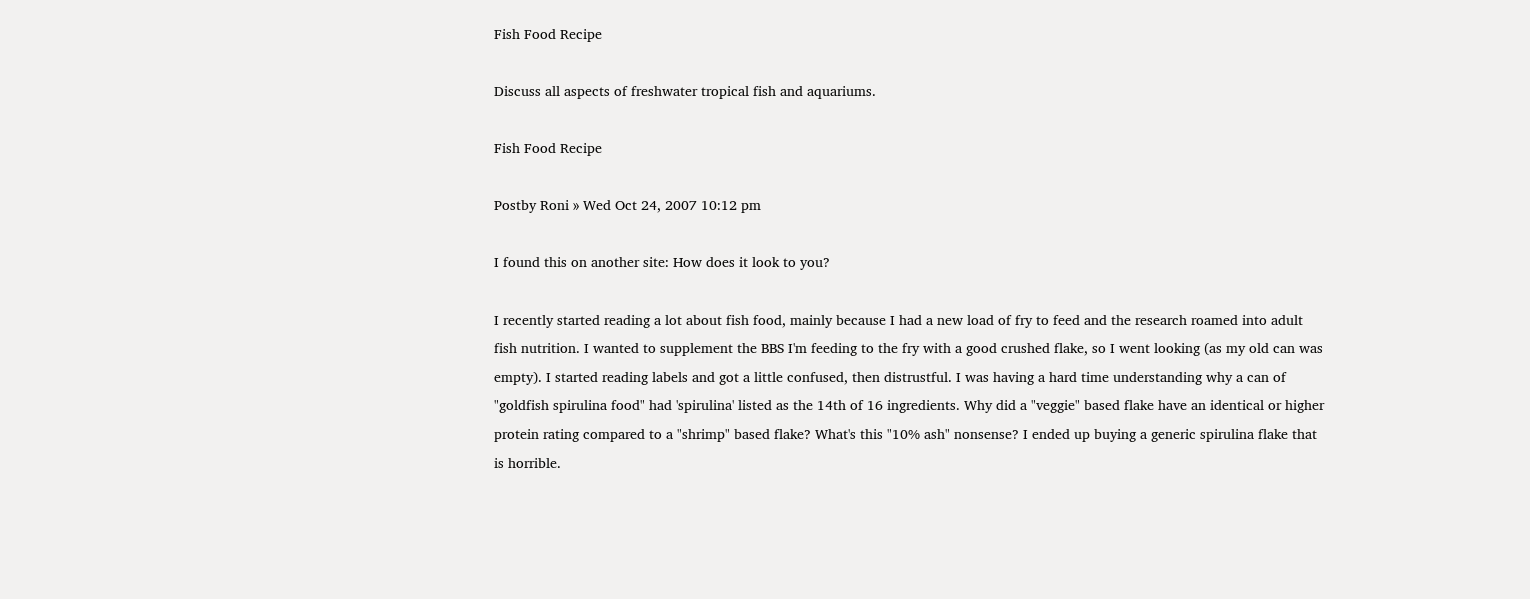Fish Food Recipe

Discuss all aspects of freshwater tropical fish and aquariums.

Fish Food Recipe

Postby Roni » Wed Oct 24, 2007 10:12 pm

I found this on another site: How does it look to you?

I recently started reading a lot about fish food, mainly because I had a new load of fry to feed and the research roamed into adult fish nutrition. I wanted to supplement the BBS I'm feeding to the fry with a good crushed flake, so I went looking (as my old can was empty). I started reading labels and got a little confused, then distrustful. I was having a hard time understanding why a can of "goldfish spirulina food" had 'spirulina' listed as the 14th of 16 ingredients. Why did a "veggie" based flake have an identical or higher protein rating compared to a "shrimp" based flake? What's this "10% ash" nonsense? I ended up buying a generic spirulina flake that is horrible.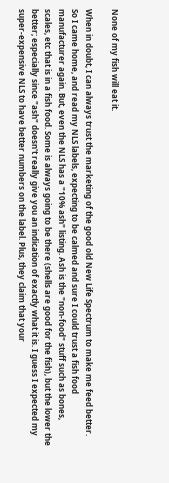None of my fish will eat it.

When in doubt, I can always trust the marketing of the good old New Life Spectrum to make me feed better. So I came home, and read my NLS labels, expecting to be calmed and sure I could trust a fish food manufacturer again. But, even the NLS has a "10% ash" listing. Ash is the "non-food" stuff such as bones, scales, etc that is in a fish food. Some is always going to be there (shells are good for the fish), but the lower the better; especially since "ash" doesn't really give you an indication of exactly what it is. I guess I expected my super-expensive NLS to have better numbers on the label. Plus, they claim that your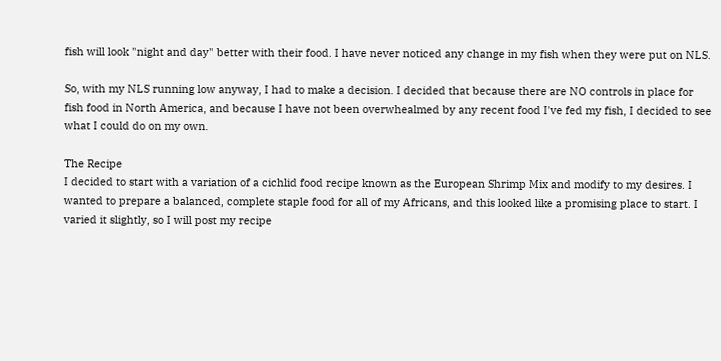fish will look "night and day" better with their food. I have never noticed any change in my fish when they were put on NLS.

So, with my NLS running low anyway, I had to make a decision. I decided that because there are NO controls in place for fish food in North America, and because I have not been overwhealmed by any recent food I've fed my fish, I decided to see what I could do on my own.

The Recipe
I decided to start with a variation of a cichlid food recipe known as the European Shrimp Mix and modify to my desires. I wanted to prepare a balanced, complete staple food for all of my Africans, and this looked like a promising place to start. I varied it slightly, so I will post my recipe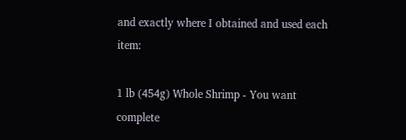and exactly where I obtained and used each item:

1 lb (454g) Whole Shrimp - You want complete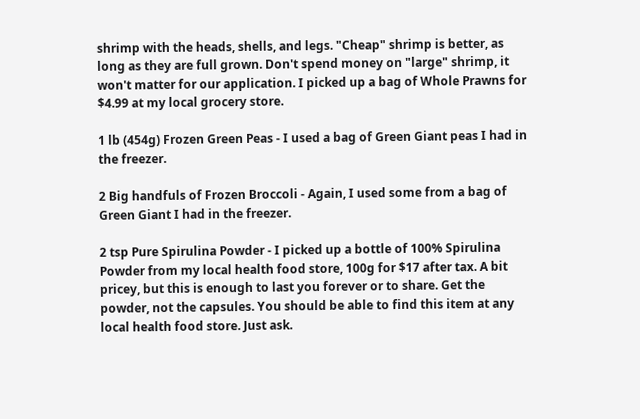shrimp with the heads, shells, and legs. "Cheap" shrimp is better, as long as they are full grown. Don't spend money on "large" shrimp, it won't matter for our application. I picked up a bag of Whole Prawns for $4.99 at my local grocery store.

1 lb (454g) Frozen Green Peas - I used a bag of Green Giant peas I had in the freezer.

2 Big handfuls of Frozen Broccoli - Again, I used some from a bag of Green Giant I had in the freezer.

2 tsp Pure Spirulina Powder - I picked up a bottle of 100% Spirulina Powder from my local health food store, 100g for $17 after tax. A bit pricey, but this is enough to last you forever or to share. Get the powder, not the capsules. You should be able to find this item at any local health food store. Just ask.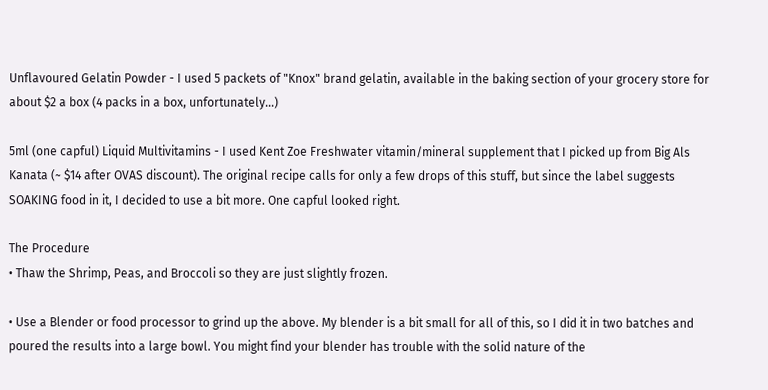Unflavoured Gelatin Powder - I used 5 packets of "Knox" brand gelatin, available in the baking section of your grocery store for about $2 a box (4 packs in a box, unfortunately...)

5ml (one capful) Liquid Multivitamins - I used Kent Zoe Freshwater vitamin/mineral supplement that I picked up from Big Als Kanata (~ $14 after OVAS discount). The original recipe calls for only a few drops of this stuff, but since the label suggests SOAKING food in it, I decided to use a bit more. One capful looked right.

The Procedure
• Thaw the Shrimp, Peas, and Broccoli so they are just slightly frozen.

• Use a Blender or food processor to grind up the above. My blender is a bit small for all of this, so I did it in two batches and poured the results into a large bowl. You might find your blender has trouble with the solid nature of the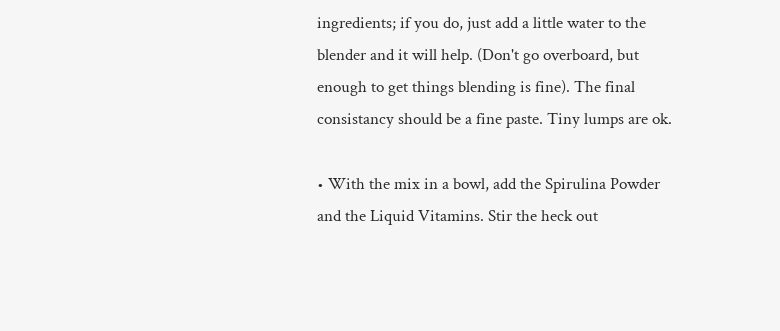ingredients; if you do, just add a little water to the blender and it will help. (Don't go overboard, but enough to get things blending is fine). The final consistancy should be a fine paste. Tiny lumps are ok.

• With the mix in a bowl, add the Spirulina Powder and the Liquid Vitamins. Stir the heck out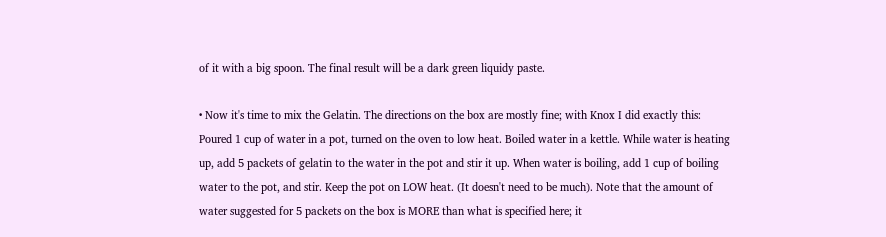of it with a big spoon. The final result will be a dark green liquidy paste.

• Now it's time to mix the Gelatin. The directions on the box are mostly fine; with Knox I did exactly this: Poured 1 cup of water in a pot, turned on the oven to low heat. Boiled water in a kettle. While water is heating up, add 5 packets of gelatin to the water in the pot and stir it up. When water is boiling, add 1 cup of boiling water to the pot, and stir. Keep the pot on LOW heat. (It doesn't need to be much). Note that the amount of water suggested for 5 packets on the box is MORE than what is specified here; it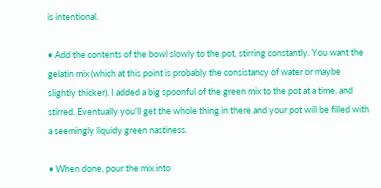is intentional.

• Add the contents of the bowl slowly to the pot, stirring constantly. You want the gelatin mix (which at this point is probably the consistancy of water or maybe slightly thicker). I added a big spoonful of the green mix to the pot at a time, and stirred. Eventually you'll get the whole thing in there and your pot will be filled with a seemingly liquidy green nastiness.

• When done, pour the mix into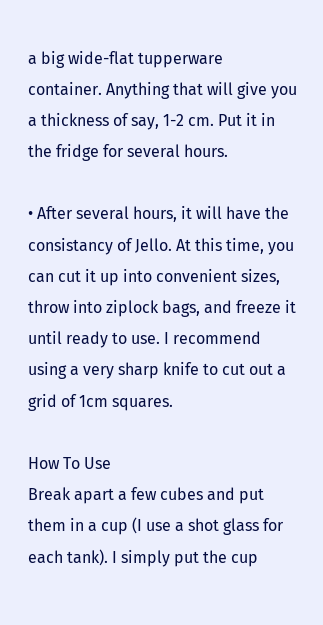a big wide-flat tupperware container. Anything that will give you a thickness of say, 1-2 cm. Put it in the fridge for several hours.

• After several hours, it will have the consistancy of Jello. At this time, you can cut it up into convenient sizes, throw into ziplock bags, and freeze it until ready to use. I recommend using a very sharp knife to cut out a grid of 1cm squares.

How To Use
Break apart a few cubes and put them in a cup (I use a shot glass for each tank). I simply put the cup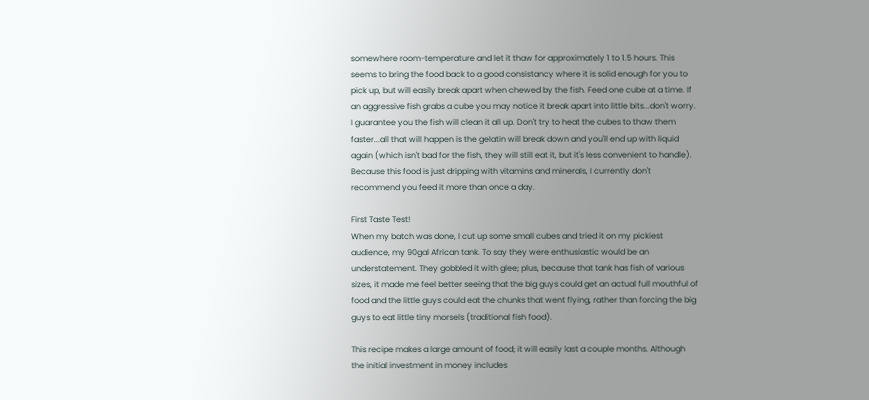somewhere room-temperature and let it thaw for approximately 1 to 1.5 hours. This seems to bring the food back to a good consistancy where it is solid enough for you to pick up, but will easily break apart when chewed by the fish. Feed one cube at a time. If an aggressive fish grabs a cube you may notice it break apart into little bits...don't worry. I guarantee you the fish will clean it all up. Don't try to heat the cubes to thaw them faster...all that will happen is the gelatin will break down and you'll end up with liquid again (which isn't bad for the fish, they will still eat it, but it's less convenient to handle). Because this food is just dripping with vitamins and minerals, I currently don't recommend you feed it more than once a day.

First Taste Test!
When my batch was done, I cut up some small cubes and tried it on my pickiest audience, my 90gal African tank. To say they were enthusiastic would be an understatement. They gobbled it with glee; plus, because that tank has fish of various sizes, it made me feel better seeing that the big guys could get an actual full mouthful of food and the little guys could eat the chunks that went flying, rather than forcing the big guys to eat little tiny morsels (traditional fish food).

This recipe makes a large amount of food; it will easily last a couple months. Although the initial investment in money includes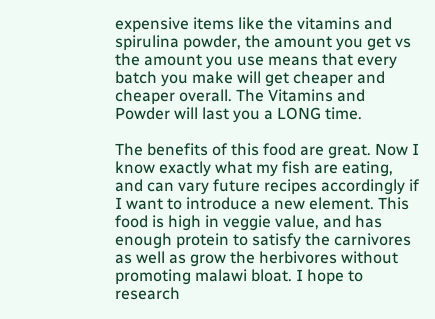expensive items like the vitamins and spirulina powder, the amount you get vs the amount you use means that every batch you make will get cheaper and cheaper overall. The Vitamins and Powder will last you a LONG time.

The benefits of this food are great. Now I know exactly what my fish are eating, and can vary future recipes accordingly if I want to introduce a new element. This food is high in veggie value, and has enough protein to satisfy the carnivores as well as grow the herbivores without promoting malawi bloat. I hope to research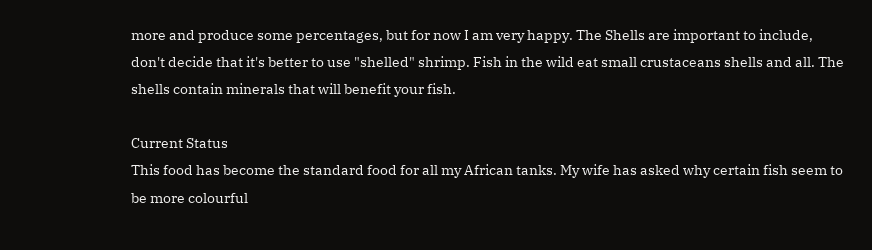more and produce some percentages, but for now I am very happy. The Shells are important to include, don't decide that it's better to use "shelled" shrimp. Fish in the wild eat small crustaceans shells and all. The shells contain minerals that will benefit your fish.

Current Status
This food has become the standard food for all my African tanks. My wife has asked why certain fish seem to be more colourful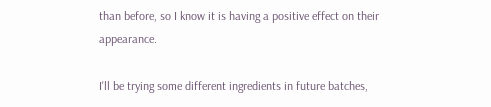than before, so I know it is having a positive effect on their appearance.

I'll be trying some different ingredients in future batches,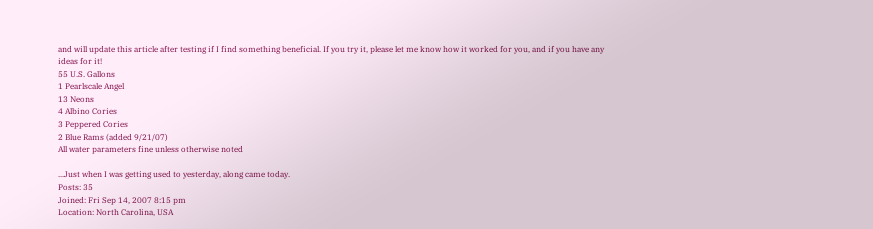and will update this article after testing if I find something beneficial. If you try it, please let me know how it worked for you, and if you have any ideas for it!
55 U.S. Gallons
1 Pearlscale Angel
13 Neons
4 Albino Cories
3 Peppered Cories
2 Blue Rams (added 9/21/07)
All water parameters fine unless otherwise noted

...Just when I was getting used to yesterday, along came today.
Posts: 35
Joined: Fri Sep 14, 2007 8:15 pm
Location: North Carolina, USA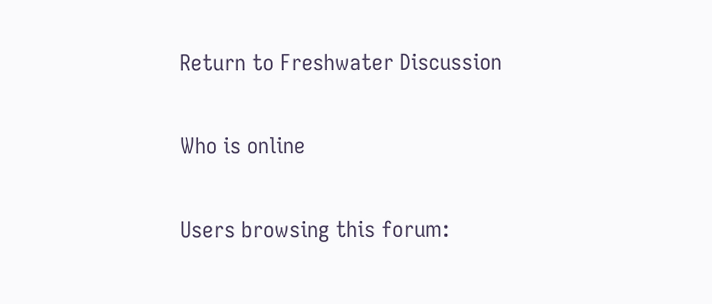Return to Freshwater Discussion

Who is online

Users browsing this forum: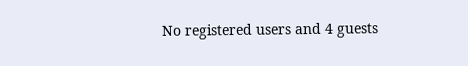No registered users and 4 guests